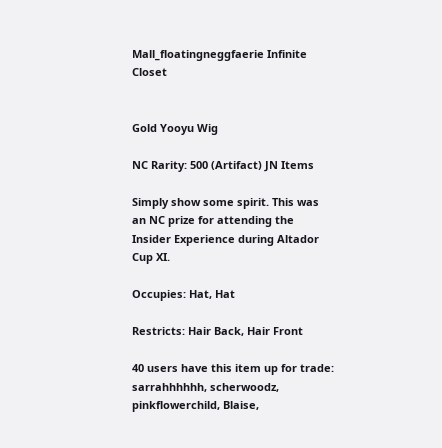Mall_floatingneggfaerie Infinite Closet


Gold Yooyu Wig

NC Rarity: 500 (Artifact) JN Items

Simply show some spirit. This was an NC prize for attending the Insider Experience during Altador Cup XI.

Occupies: Hat, Hat

Restricts: Hair Back, Hair Front

40 users have this item up for trade: sarrahhhhhh, scherwoodz, pinkflowerchild, Blaise,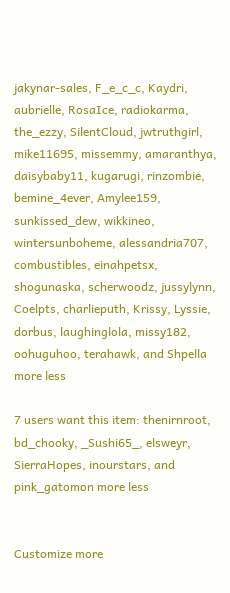jakynar-sales, F_e_c_c, Kaydri, aubrielle, RosaIce, radiokarma, the_ezzy, SilentCloud, jwtruthgirl, mike11695, missemmy, amaranthya, daisybaby11, kugarugi, rinzombie, bemine_4ever, Amylee159, sunkissed_dew, wikkineo, wintersunboheme, alessandria707, combustibles, einahpetsx, shogunaska, scherwoodz, jussylynn, Coelpts, charlieputh, Krissy, Lyssie, dorbus, laughinglola, missy182, oohuguhoo, terahawk, and Shpella more less

7 users want this item: thenirnroot, bd_chooky, _Sushi65_, elsweyr, SierraHopes, inourstars, and pink_gatomon more less


Customize more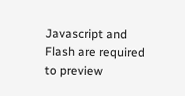Javascript and Flash are required to preview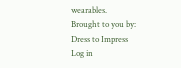wearables.
Brought to you by:
Dress to Impress
Log in